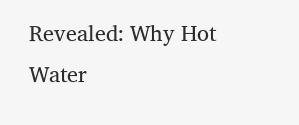Revealed: Why Hot Water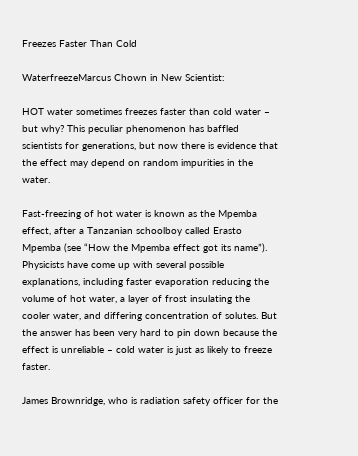Freezes Faster Than Cold

WaterfreezeMarcus Chown in New Scientist:

HOT water sometimes freezes faster than cold water – but why? This peculiar phenomenon has baffled scientists for generations, but now there is evidence that the effect may depend on random impurities in the water.

Fast-freezing of hot water is known as the Mpemba effect, after a Tanzanian schoolboy called Erasto Mpemba (see “How the Mpemba effect got its name”). Physicists have come up with several possible explanations, including faster evaporation reducing the volume of hot water, a layer of frost insulating the cooler water, and differing concentration of solutes. But the answer has been very hard to pin down because the effect is unreliable – cold water is just as likely to freeze faster.

James Brownridge, who is radiation safety officer for the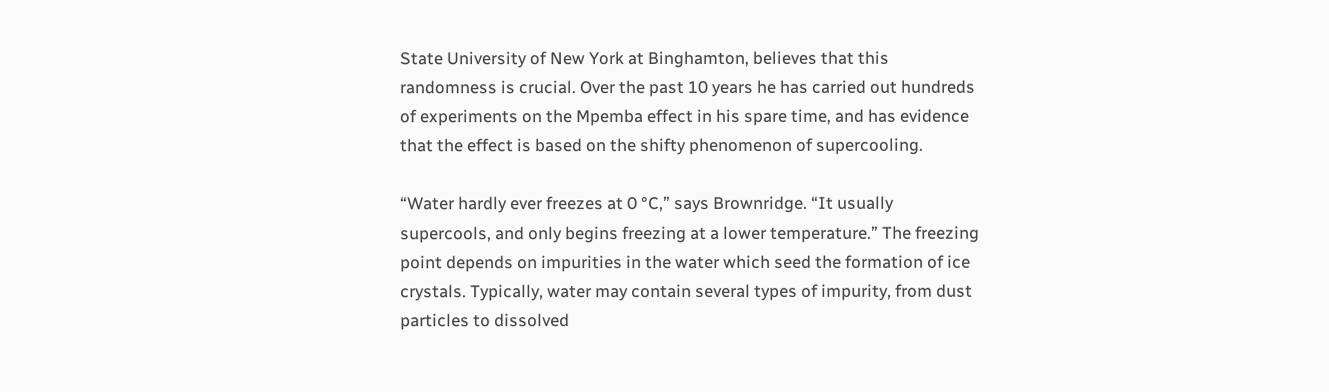State University of New York at Binghamton, believes that this randomness is crucial. Over the past 10 years he has carried out hundreds of experiments on the Mpemba effect in his spare time, and has evidence that the effect is based on the shifty phenomenon of supercooling.

“Water hardly ever freezes at 0 °C,” says Brownridge. “It usually supercools, and only begins freezing at a lower temperature.” The freezing point depends on impurities in the water which seed the formation of ice crystals. Typically, water may contain several types of impurity, from dust particles to dissolved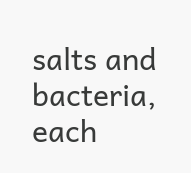salts and bacteria, each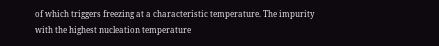of which triggers freezing at a characteristic temperature. The impurity with the highest nucleation temperature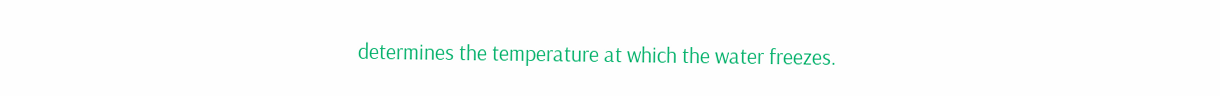determines the temperature at which the water freezes.